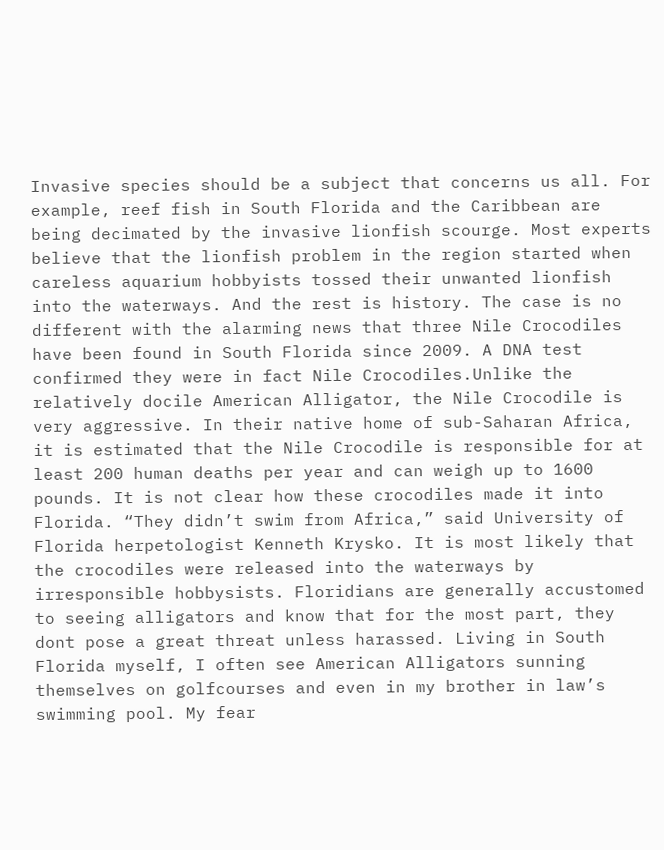Invasive species should be a subject that concerns us all. For example, reef fish in South Florida and the Caribbean are being decimated by the invasive lionfish scourge. Most experts believe that the lionfish problem in the region started when careless aquarium hobbyists tossed their unwanted lionfish into the waterways. And the rest is history. The case is no different with the alarming news that three Nile Crocodiles have been found in South Florida since 2009. A DNA test confirmed they were in fact Nile Crocodiles.Unlike the relatively docile American Alligator, the Nile Crocodile is very aggressive. In their native home of sub-Saharan Africa, it is estimated that the Nile Crocodile is responsible for at least 200 human deaths per year and can weigh up to 1600 pounds. It is not clear how these crocodiles made it into Florida. “They didn’t swim from Africa,” said University of Florida herpetologist Kenneth Krysko. It is most likely that the crocodiles were released into the waterways by irresponsible hobbysists. Floridians are generally accustomed to seeing alligators and know that for the most part, they dont pose a great threat unless harassed. Living in South Florida myself, I often see American Alligators sunning themselves on golfcourses and even in my brother in law’s swimming pool. My fear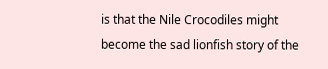is that the Nile Crocodiles might become the sad lionfish story of the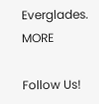Everglades. MORE

Follow Us!